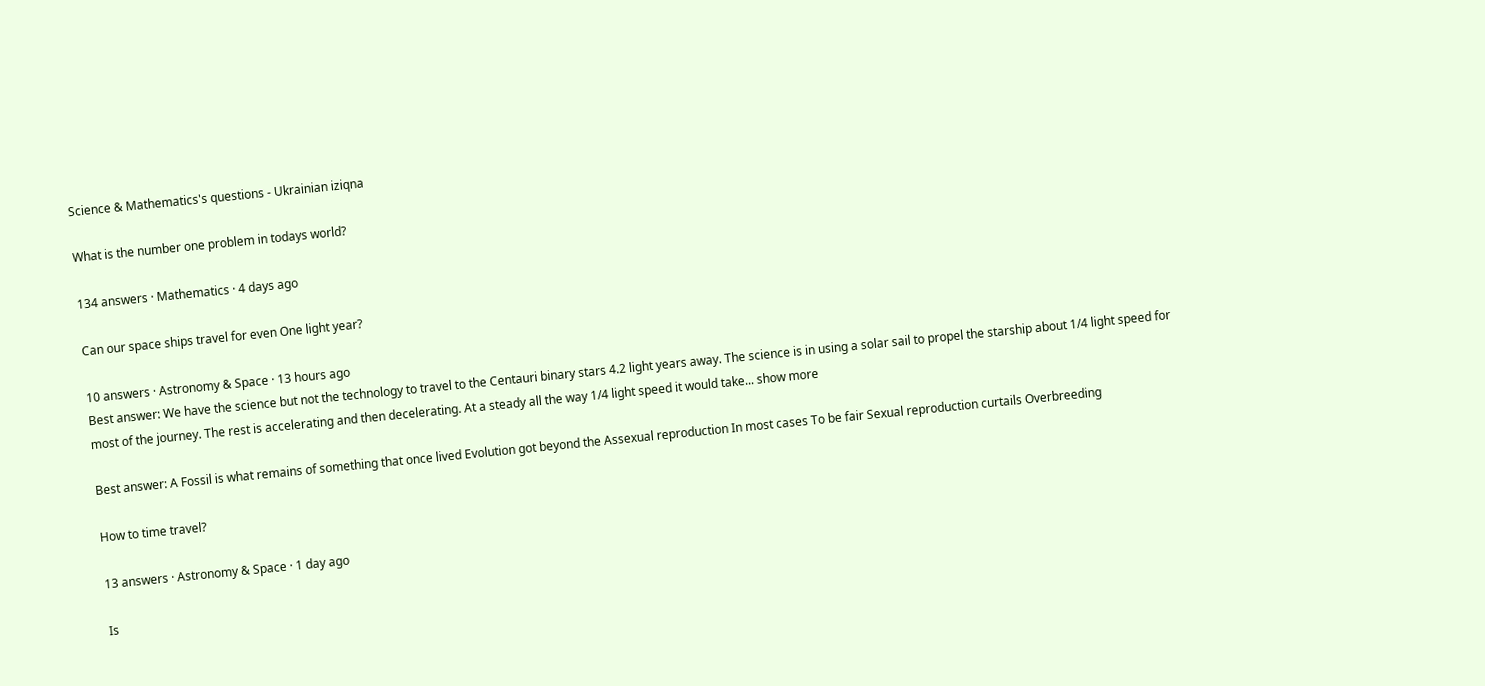Science & Mathematics's questions - Ukrainian iziqna

What is the number one problem in todays world?

134 answers · Mathematics · 4 days ago

Can our space ships travel for even One light year?

10 answers · Astronomy & Space · 13 hours ago
Best answer: We have the science but not the technology to travel to the Centauri binary stars 4.2 light years away. The science is in using a solar sail to propel the starship about 1/4 light speed for most of the journey. The rest is accelerating and then decelerating. At a steady all the way 1/4 light speed it would take... show more

Best answer: A Fossil is what remains of something that once lived Evolution got beyond the Assexual reproduction In most cases To be fair Sexual reproduction curtails Overbreeding

How to time travel?

13 answers · Astronomy & Space · 1 day ago

Is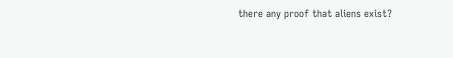there any proof that aliens exist?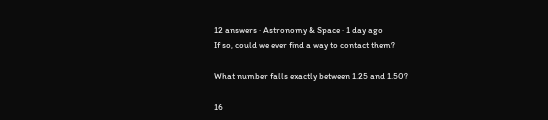12 answers · Astronomy & Space · 1 day ago
If so, could we ever find a way to contact them?

What number falls exactly between 1.25 and 1.50?

16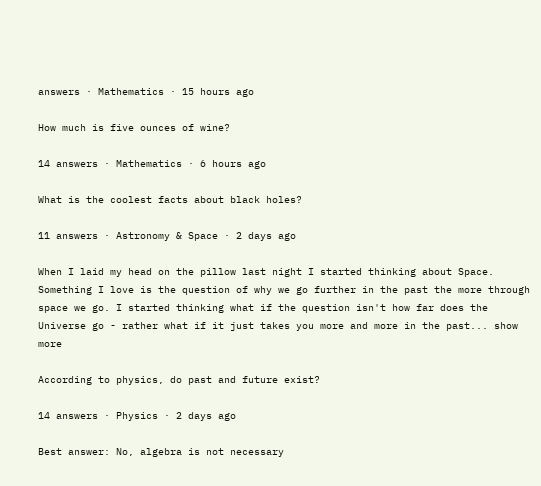answers · Mathematics · 15 hours ago

How much is five ounces of wine?

14 answers · Mathematics · 6 hours ago

What is the coolest facts about black holes?

11 answers · Astronomy & Space · 2 days ago

When I laid my head on the pillow last night I started thinking about Space. Something I love is the question of why we go further in the past the more through space we go. I started thinking what if the question isn't how far does the Universe go - rather what if it just takes you more and more in the past... show more

According to physics, do past and future exist?

14 answers · Physics · 2 days ago

Best answer: No, algebra is not necessary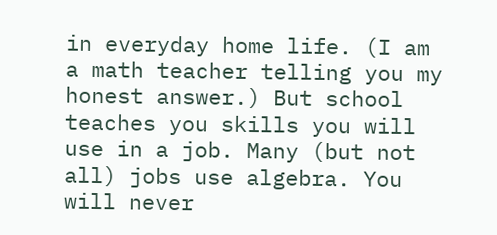in everyday home life. (I am a math teacher telling you my honest answer.) But school teaches you skills you will use in a job. Many (but not all) jobs use algebra. You will never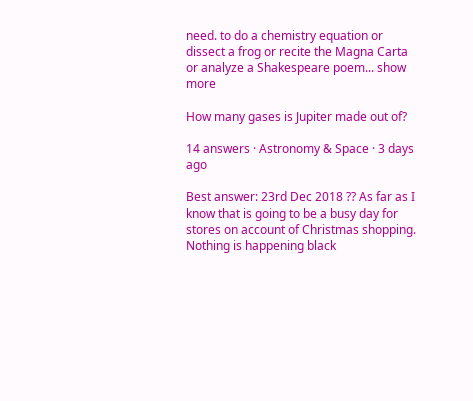need. to do a chemistry equation or dissect a frog or recite the Magna Carta or analyze a Shakespeare poem... show more

How many gases is Jupiter made out of?

14 answers · Astronomy & Space · 3 days ago

Best answer: 23rd Dec 2018 ?? As far as I know that is going to be a busy day for stores on account of Christmas shopping. Nothing is happening black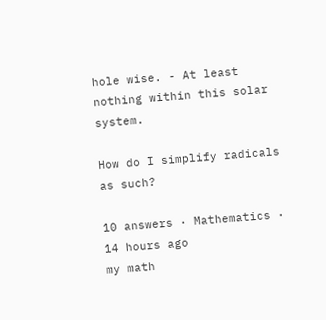hole wise. - At least nothing within this solar system.

How do I simplify radicals as such?

10 answers · Mathematics · 14 hours ago
my math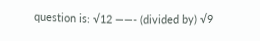question is: √12 ——- (divided by) √9